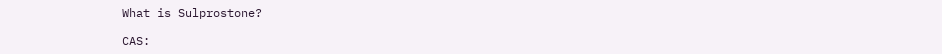What is Sulprostone?

CAS: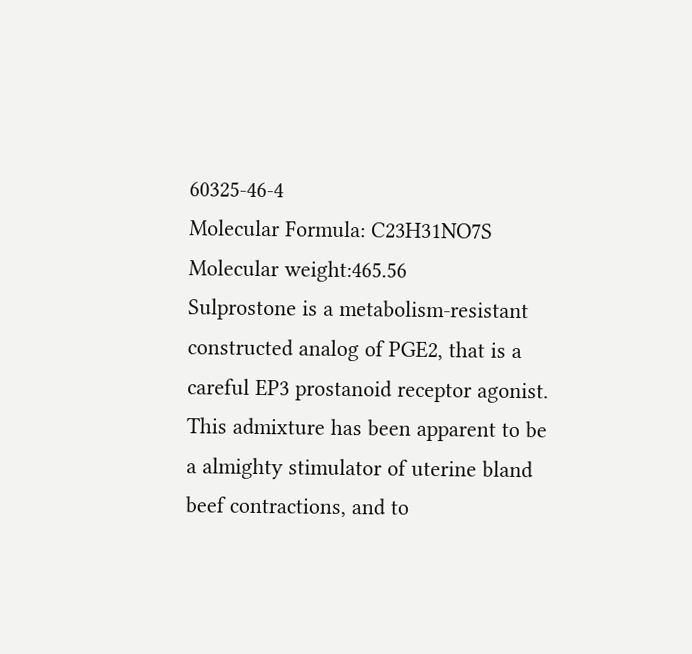60325-46-4
Molecular Formula: C23H31NO7S
Molecular weight:465.56
Sulprostone is a metabolism-resistant constructed analog of PGE2, that is a careful EP3 prostanoid receptor agonist. This admixture has been apparent to be a almighty stimulator of uterine bland beef contractions, and to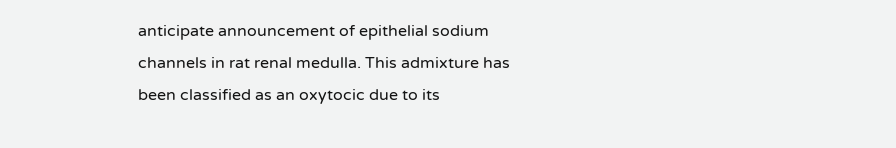anticipate announcement of epithelial sodium channels in rat renal medulla. This admixture has been classified as an oxytocic due to its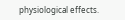physiological effects.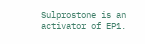Sulprostone is an activator of EP1.